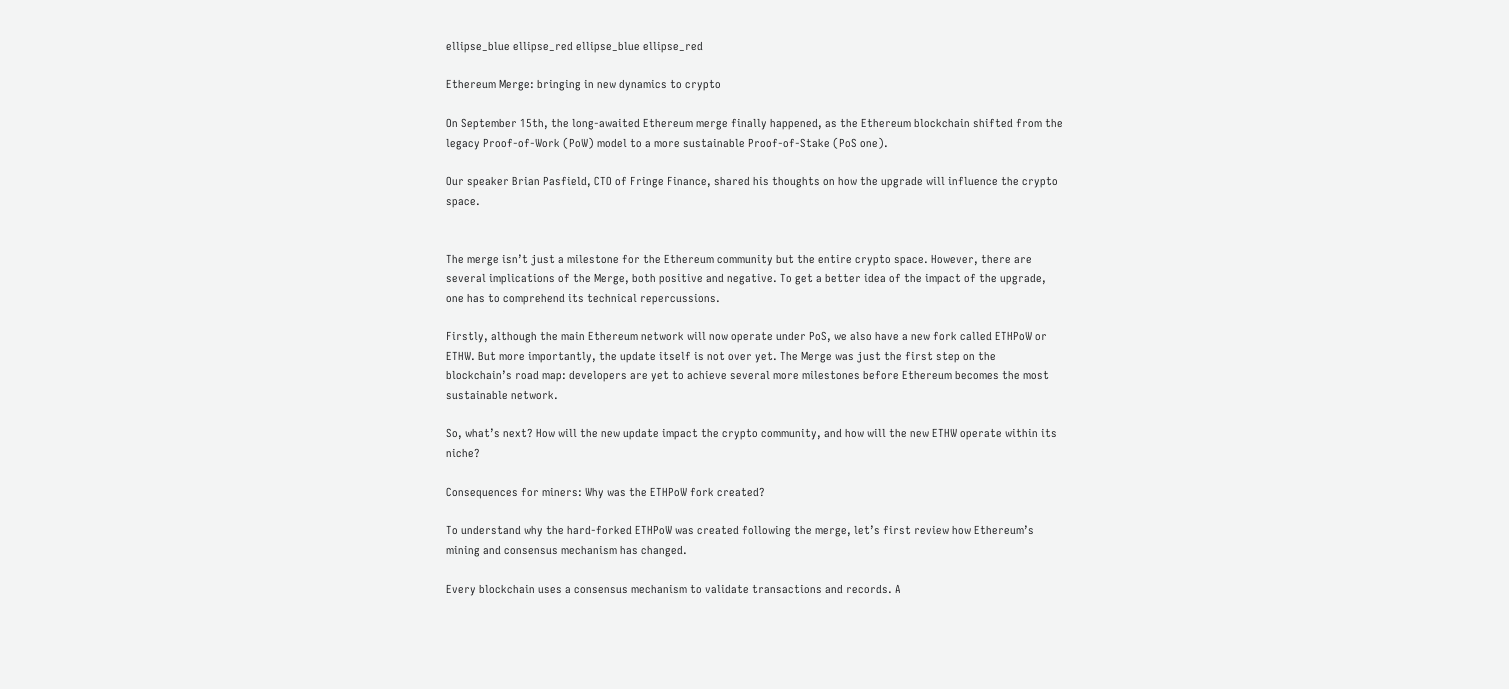ellipse_blue ellipse_red ellipse_blue ellipse_red

Ethereum Merge: bringing in new dynamics to crypto

On September 15th, the long-awaited Ethereum merge finally happened, as the Ethereum blockchain shifted from the legacy Proof-of-Work (PoW) model to a more sustainable Proof-of-Stake (PoS one).

Our speaker Brian Pasfield, CTO of Fringe Finance, shared his thoughts on how the upgrade will influence the crypto space.


The merge isn’t just a milestone for the Ethereum community but the entire crypto space. However, there are several implications of the Merge, both positive and negative. To get a better idea of the impact of the upgrade, one has to comprehend its technical repercussions.

Firstly, although the main Ethereum network will now operate under PoS, we also have a new fork called ETHPoW or ETHW. But more importantly, the update itself is not over yet. The Merge was just the first step on the blockchain’s road map: developers are yet to achieve several more milestones before Ethereum becomes the most sustainable network.

So, what’s next? How will the new update impact the crypto community, and how will the new ETHW operate within its niche?

Consequences for miners: Why was the ETHPoW fork created?

To understand why the hard-forked ETHPoW was created following the merge, let’s first review how Ethereum’s mining and consensus mechanism has changed.

Every blockchain uses a consensus mechanism to validate transactions and records. A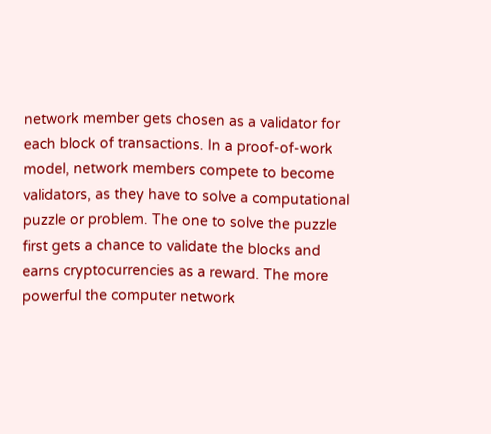network member gets chosen as a validator for each block of transactions. In a proof-of-work model, network members compete to become validators, as they have to solve a computational puzzle or problem. The one to solve the puzzle first gets a chance to validate the blocks and earns cryptocurrencies as a reward. The more powerful the computer network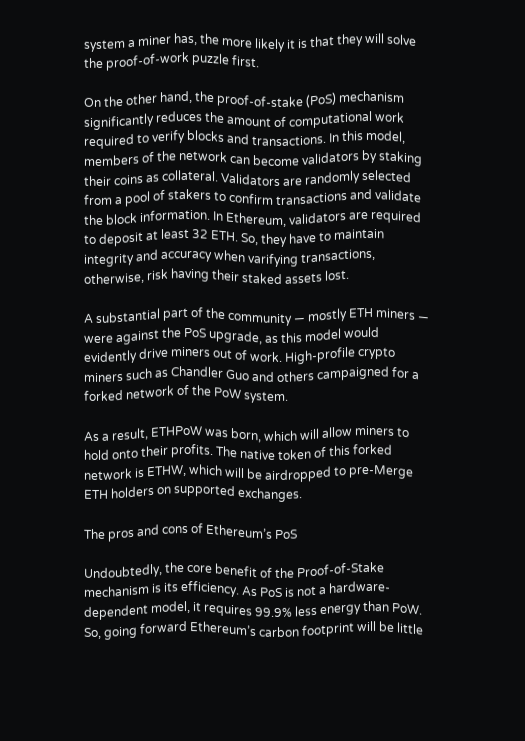system a miner has, the more likely it is that they will solve the proof-of-work puzzle first.

On the other hand, the proof-of-stake (PoS) mechanism significantly reduces the amount of computational work required to verify blocks and transactions. In this model, members of the network can become validators by staking their coins as collateral. Validators are randomly selected from a pool of stakers to confirm transactions and validate the block information. In Ethereum, validators are required to deposit at least 32 ETH. So, they have to maintain integrity and accuracy when varifying transactions, otherwise, risk having their staked assets lost.

A substantial part of the community — mostly ETH miners — were against the PoS upgrade, as this model would evidently drive miners out of work. High-profile crypto miners such as Chandler Guo and others campaigned for a forked network of the PoW system.

As a result, ETHPoW was born, which will allow miners to hold onto their profits. The native token of this forked network is ETHW, which will be airdropped to pre-Merge ETH holders on supported exchanges.

The pros and cons of Ethereum’s PoS

Undoubtedly, the core benefit of the Proof-of-Stake mechanism is its efficiency. As PoS is not a hardware-dependent model, it requires 99.9% less energy than PoW. So, going forward Ethereum’s carbon footprint will be little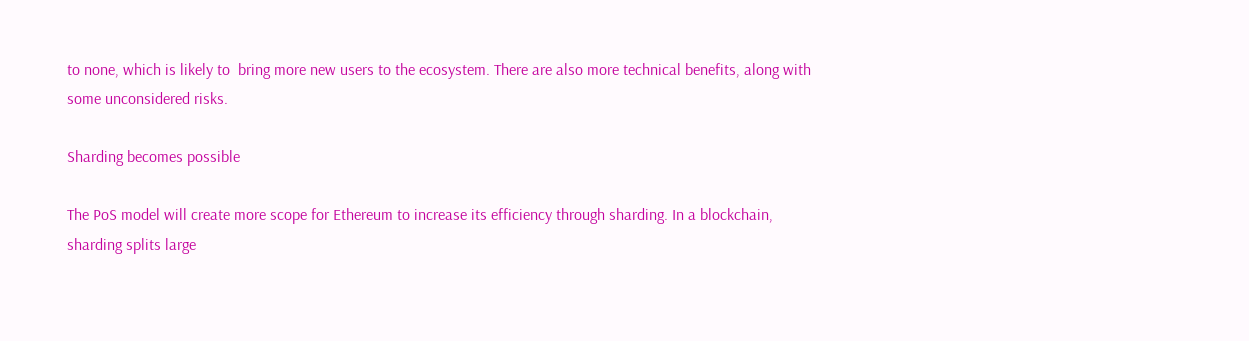to none, which is likely to  bring more new users to the ecosystem. There are also more technical benefits, along with some unconsidered risks.

Sharding becomes possible

The PoS model will create more scope for Ethereum to increase its efficiency through sharding. In a blockchain, sharding splits large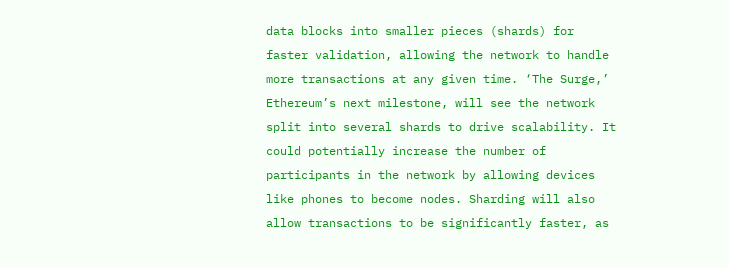data blocks into smaller pieces (shards) for faster validation, allowing the network to handle more transactions at any given time. ‘The Surge,’ Ethereum’s next milestone, will see the network split into several shards to drive scalability. It could potentially increase the number of participants in the network by allowing devices like phones to become nodes. Sharding will also allow transactions to be significantly faster, as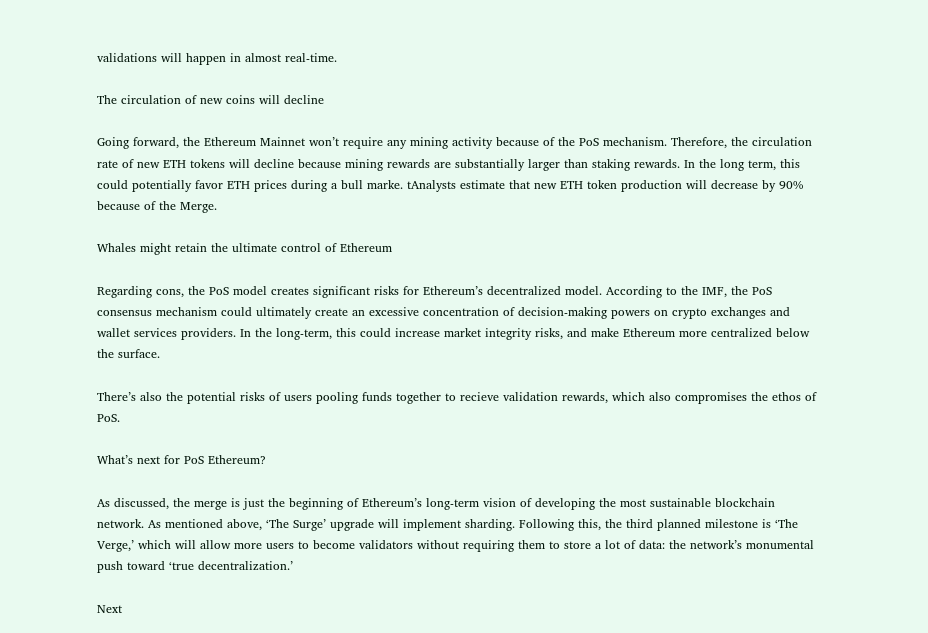validations will happen in almost real-time.

The circulation of new coins will decline

Going forward, the Ethereum Mainnet won’t require any mining activity because of the PoS mechanism. Therefore, the circulation rate of new ETH tokens will decline because mining rewards are substantially larger than staking rewards. In the long term, this could potentially favor ETH prices during a bull marke. tAnalysts estimate that new ETH token production will decrease by 90% because of the Merge.

Whales might retain the ultimate control of Ethereum

Regarding cons, the PoS model creates significant risks for Ethereum’s decentralized model. According to the IMF, the PoS consensus mechanism could ultimately create an excessive concentration of decision-making powers on crypto exchanges and wallet services providers. In the long-term, this could increase market integrity risks, and make Ethereum more centralized below the surface.

There’s also the potential risks of users pooling funds together to recieve validation rewards, which also compromises the ethos of PoS.

What’s next for PoS Ethereum?

As discussed, the merge is just the beginning of Ethereum’s long-term vision of developing the most sustainable blockchain network. As mentioned above, ‘The Surge’ upgrade will implement sharding. Following this, the third planned milestone is ‘The Verge,’ which will allow more users to become validators without requiring them to store a lot of data: the network’s monumental push toward ‘true decentralization.’

Next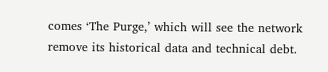comes ‘The Purge,’ which will see the network remove its historical data and technical debt.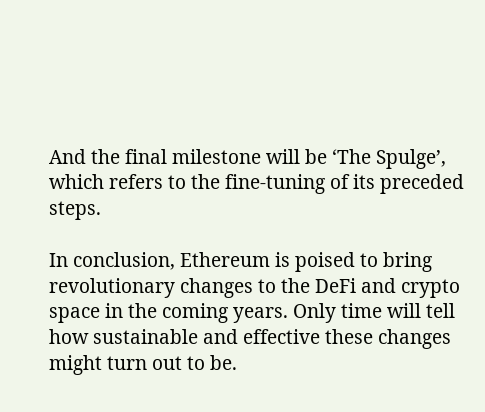And the final milestone will be ‘The Spulge’, which refers to the fine-tuning of its preceded steps.

In conclusion, Ethereum is poised to bring revolutionary changes to the DeFi and crypto space in the coming years. Only time will tell how sustainable and effective these changes might turn out to be.